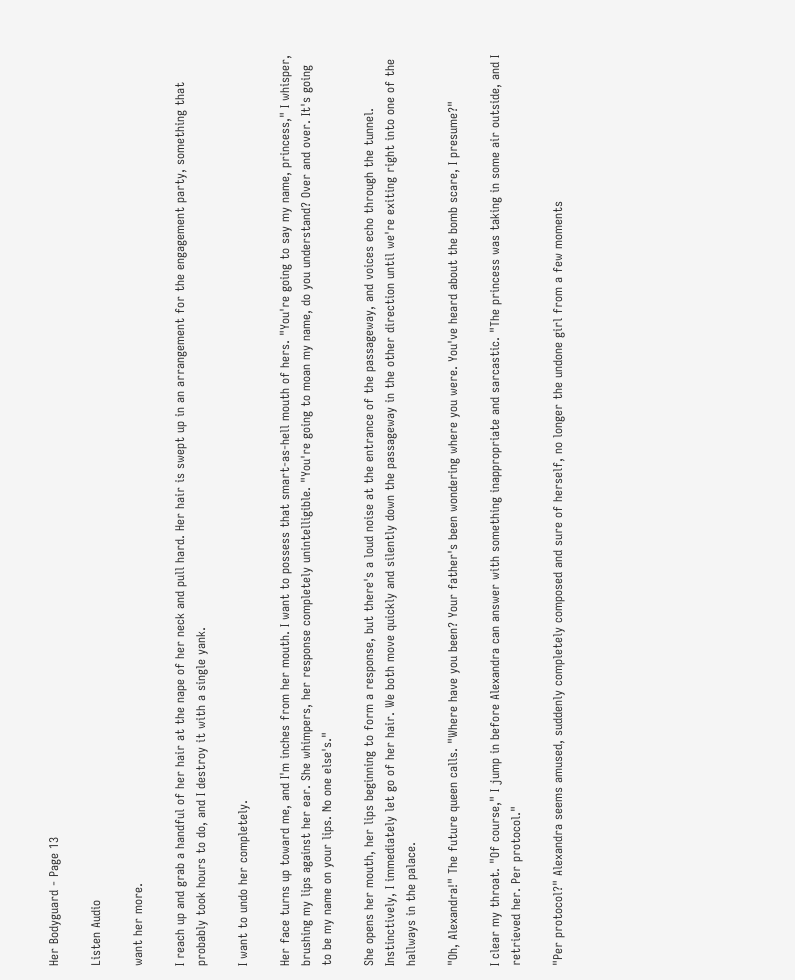Her Bodyguard - Page 13

Listen Audio

want her more.

I reach up and grab a handful of her hair at the nape of her neck and pull hard. Her hair is swept up in an arrangement for the engagement party, something that probably took hours to do, and I destroy it with a single yank.

I want to undo her completely.

Her face turns up toward me, and I'm inches from her mouth. I want to possess that smart-as-hell mouth of hers. "You're going to say my name, princess," I whisper, brushing my lips against her ear. She whimpers, her response completely unintelligible. "You're going to moan my name, do you understand? Over and over. It's going to be my name on your lips. No one else's."

She opens her mouth, her lips beginning to form a response, but there's a loud noise at the entrance of the passageway, and voices echo through the tunnel. Instinctively, I immediately let go of her hair. We both move quickly and silently down the passageway in the other direction until we're exiting right into one of the hallways in the palace.

"Oh, Alexandra!" The future queen calls. "Where have you been? Your father's been wondering where you were. You've heard about the bomb scare, I presume?"

I clear my throat. "Of course," I jump in before Alexandra can answer with something inappropriate and sarcastic. "The princess was taking in some air outside, and I retrieved her. Per protocol."

"Per protocol?" Alexandra seems amused, suddenly completely composed and sure of herself, no longer the undone girl from a few moments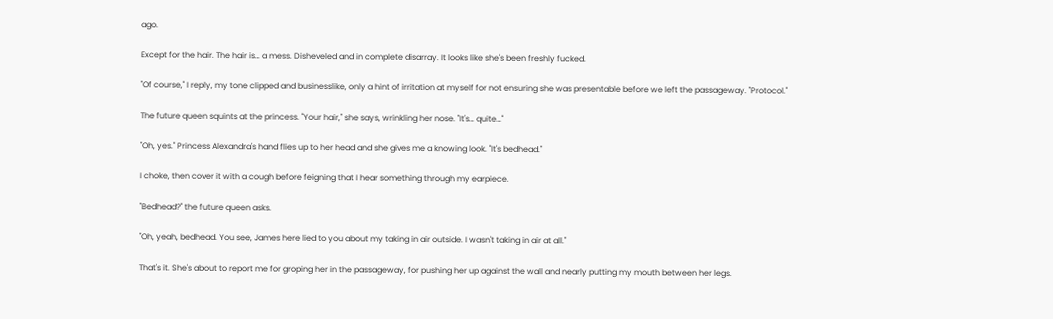ago.

Except for the hair. The hair is… a mess. Disheveled and in complete disarray. It looks like she's been freshly fucked.

"Of course," I reply, my tone clipped and businesslike, only a hint of irritation at myself for not ensuring she was presentable before we left the passageway. "Protocol."

The future queen squints at the princess. "Your hair," she says, wrinkling her nose. "It's… quite…"

"Oh, yes." Princess Alexandra's hand flies up to her head and she gives me a knowing look. "It's bedhead."

I choke, then cover it with a cough before feigning that I hear something through my earpiece.

"Bedhead?" the future queen asks.

"Oh, yeah, bedhead. You see, James here lied to you about my taking in air outside. I wasn't taking in air at all."

That's it. She's about to report me for groping her in the passageway, for pushing her up against the wall and nearly putting my mouth between her legs.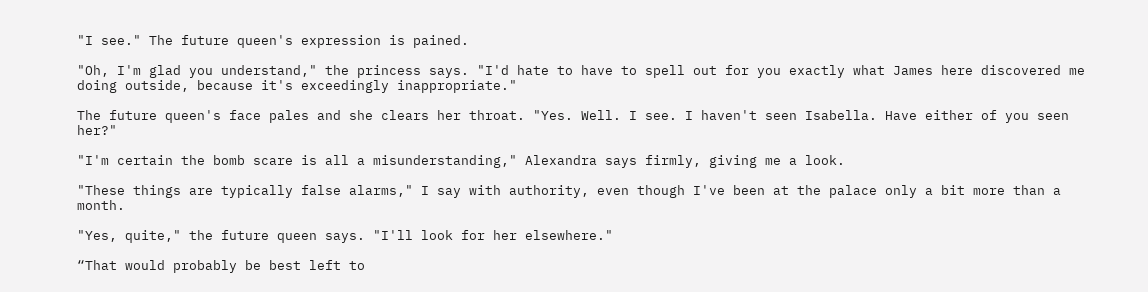"I see." The future queen's expression is pained.

"Oh, I'm glad you understand," the princess says. "I'd hate to have to spell out for you exactly what James here discovered me doing outside, because it's exceedingly inappropriate."

The future queen's face pales and she clears her throat. "Yes. Well. I see. I haven't seen Isabella. Have either of you seen her?"

"I'm certain the bomb scare is all a misunderstanding," Alexandra says firmly, giving me a look.

"These things are typically false alarms," I say with authority, even though I've been at the palace only a bit more than a month.

"Yes, quite," the future queen says. "I'll look for her elsewhere."

“That would probably be best left to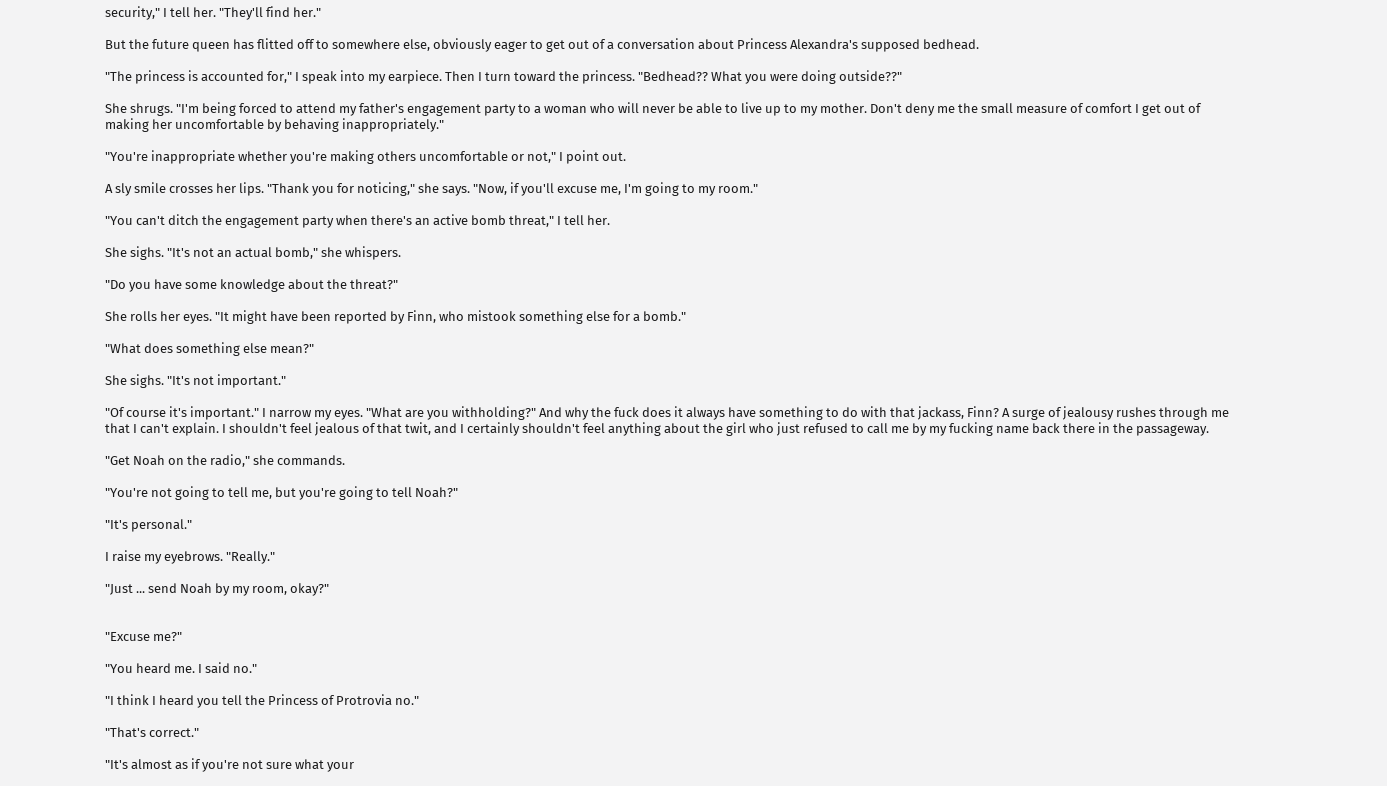security," I tell her. "They'll find her."

But the future queen has flitted off to somewhere else, obviously eager to get out of a conversation about Princess Alexandra's supposed bedhead.

"The princess is accounted for," I speak into my earpiece. Then I turn toward the princess. "Bedhead?? What you were doing outside??"

She shrugs. "I'm being forced to attend my father's engagement party to a woman who will never be able to live up to my mother. Don't deny me the small measure of comfort I get out of making her uncomfortable by behaving inappropriately."

"You're inappropriate whether you're making others uncomfortable or not," I point out.

A sly smile crosses her lips. "Thank you for noticing," she says. "Now, if you'll excuse me, I'm going to my room."

"You can't ditch the engagement party when there's an active bomb threat," I tell her.

She sighs. "It's not an actual bomb," she whispers.

"Do you have some knowledge about the threat?"

She rolls her eyes. "It might have been reported by Finn, who mistook something else for a bomb."

"What does something else mean?"

She sighs. "It's not important."

"Of course it's important." I narrow my eyes. "What are you withholding?" And why the fuck does it always have something to do with that jackass, Finn? A surge of jealousy rushes through me that I can't explain. I shouldn't feel jealous of that twit, and I certainly shouldn't feel anything about the girl who just refused to call me by my fucking name back there in the passageway.

"Get Noah on the radio," she commands.

"You're not going to tell me, but you're going to tell Noah?"

"It's personal."

I raise my eyebrows. "Really."

"Just ... send Noah by my room, okay?"


"Excuse me?"

"You heard me. I said no."

"I think I heard you tell the Princess of Protrovia no."

"That's correct."

"It's almost as if you're not sure what your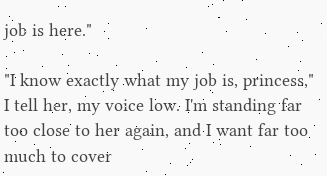job is here."

"I know exactly what my job is, princess," I tell her, my voice low. I'm standing far too close to her again, and I want far too much to cover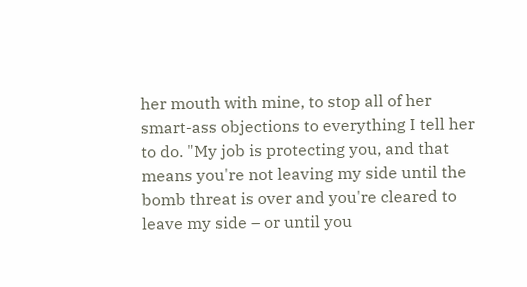her mouth with mine, to stop all of her smart-ass objections to everything I tell her to do. "My job is protecting you, and that means you're not leaving my side until the bomb threat is over and you're cleared to leave my side – or until you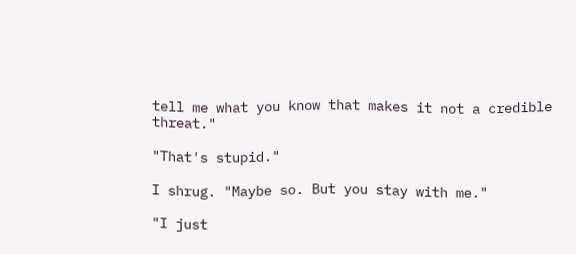tell me what you know that makes it not a credible threat."

"That's stupid."

I shrug. "Maybe so. But you stay with me."

"I just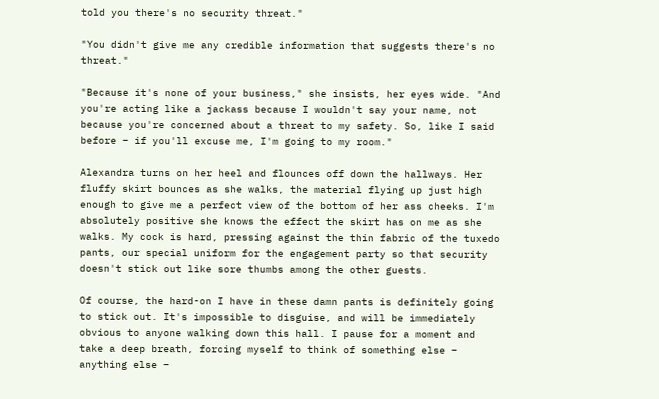told you there's no security threat."

"You didn't give me any credible information that suggests there's no threat."

"Because it's none of your business," she insists, her eyes wide. "And you're acting like a jackass because I wouldn't say your name, not because you're concerned about a threat to my safety. So, like I said before – if you'll excuse me, I'm going to my room."

Alexandra turns on her heel and flounces off down the hallways. Her fluffy skirt bounces as she walks, the material flying up just high enough to give me a perfect view of the bottom of her ass cheeks. I'm absolutely positive she knows the effect the skirt has on me as she walks. My cock is hard, pressing against the thin fabric of the tuxedo pants, our special uniform for the engagement party so that security doesn't stick out like sore thumbs among the other guests.

Of course, the hard-on I have in these damn pants is definitely going to stick out. It's impossible to disguise, and will be immediately obvious to anyone walking down this hall. I pause for a moment and take a deep breath, forcing myself to think of something else – anything else –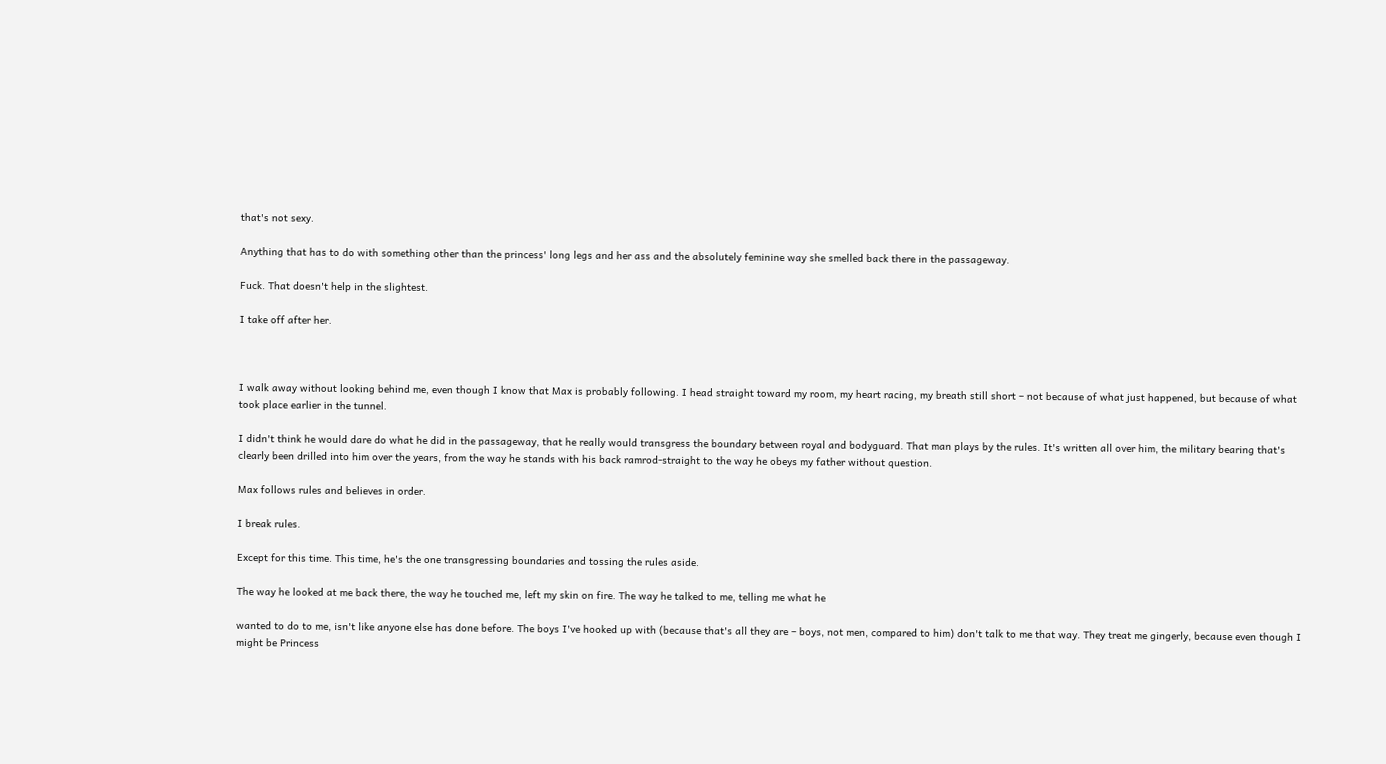that's not sexy.

Anything that has to do with something other than the princess' long legs and her ass and the absolutely feminine way she smelled back there in the passageway.

Fuck. That doesn't help in the slightest.

I take off after her.



I walk away without looking behind me, even though I know that Max is probably following. I head straight toward my room, my heart racing, my breath still short – not because of what just happened, but because of what took place earlier in the tunnel.

I didn't think he would dare do what he did in the passageway, that he really would transgress the boundary between royal and bodyguard. That man plays by the rules. It's written all over him, the military bearing that's clearly been drilled into him over the years, from the way he stands with his back ramrod-straight to the way he obeys my father without question.

Max follows rules and believes in order.

I break rules.

Except for this time. This time, he's the one transgressing boundaries and tossing the rules aside.

The way he looked at me back there, the way he touched me, left my skin on fire. The way he talked to me, telling me what he

wanted to do to me, isn't like anyone else has done before. The boys I've hooked up with (because that's all they are – boys, not men, compared to him) don't talk to me that way. They treat me gingerly, because even though I might be Princess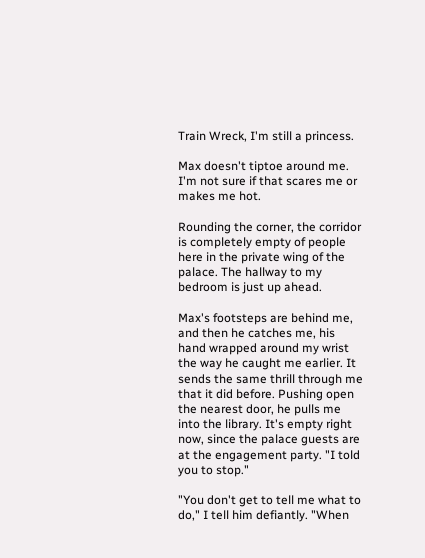Train Wreck, I'm still a princess.

Max doesn't tiptoe around me. I'm not sure if that scares me or makes me hot.

Rounding the corner, the corridor is completely empty of people here in the private wing of the palace. The hallway to my bedroom is just up ahead.

Max's footsteps are behind me, and then he catches me, his hand wrapped around my wrist the way he caught me earlier. It sends the same thrill through me that it did before. Pushing open the nearest door, he pulls me into the library. It's empty right now, since the palace guests are at the engagement party. "I told you to stop."

"You don't get to tell me what to do," I tell him defiantly. "When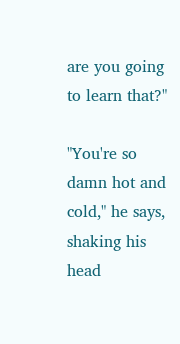are you going to learn that?"

"You're so damn hot and cold," he says, shaking his head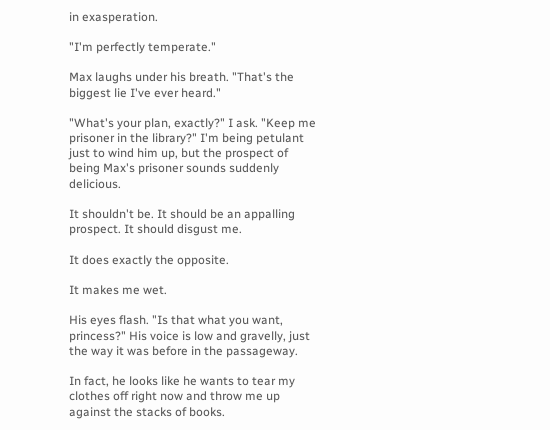in exasperation.

"I'm perfectly temperate."

Max laughs under his breath. "That's the biggest lie I've ever heard."

"What's your plan, exactly?" I ask. "Keep me prisoner in the library?" I'm being petulant just to wind him up, but the prospect of being Max's prisoner sounds suddenly delicious.

It shouldn't be. It should be an appalling prospect. It should disgust me.

It does exactly the opposite.

It makes me wet.

His eyes flash. "Is that what you want, princess?" His voice is low and gravelly, just the way it was before in the passageway.

In fact, he looks like he wants to tear my clothes off right now and throw me up against the stacks of books.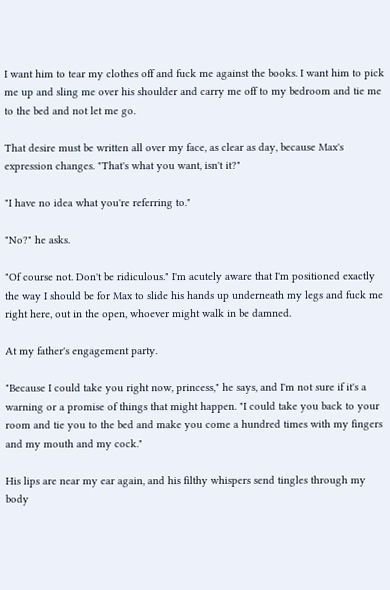I want him to tear my clothes off and fuck me against the books. I want him to pick me up and sling me over his shoulder and carry me off to my bedroom and tie me to the bed and not let me go.

That desire must be written all over my face, as clear as day, because Max's expression changes. "That's what you want, isn't it?"

"I have no idea what you're referring to."

"No?" he asks.

"Of course not. Don't be ridiculous." I'm acutely aware that I'm positioned exactly the way I should be for Max to slide his hands up underneath my legs and fuck me right here, out in the open, whoever might walk in be damned.

At my father's engagement party.

"Because I could take you right now, princess," he says, and I'm not sure if it's a warning or a promise of things that might happen. "I could take you back to your room and tie you to the bed and make you come a hundred times with my fingers and my mouth and my cock."

His lips are near my ear again, and his filthy whispers send tingles through my body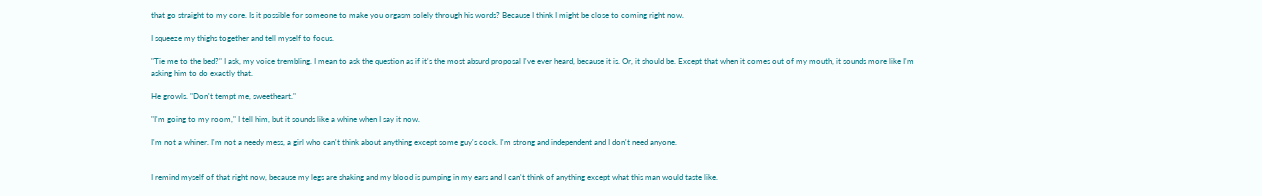that go straight to my core. Is it possible for someone to make you orgasm solely through his words? Because I think I might be close to coming right now.

I squeeze my thighs together and tell myself to focus.

"Tie me to the bed?" I ask, my voice trembling. I mean to ask the question as if it's the most absurd proposal I've ever heard, because it is. Or, it should be. Except that when it comes out of my mouth, it sounds more like I'm asking him to do exactly that.

He growls. "Don't tempt me, sweetheart."

"I'm going to my room," I tell him, but it sounds like a whine when I say it now.

I'm not a whiner. I'm not a needy mess, a girl who can't think about anything except some guy's cock. I'm strong and independent and I don't need anyone.


I remind myself of that right now, because my legs are shaking and my blood is pumping in my ears and I can't think of anything except what this man would taste like.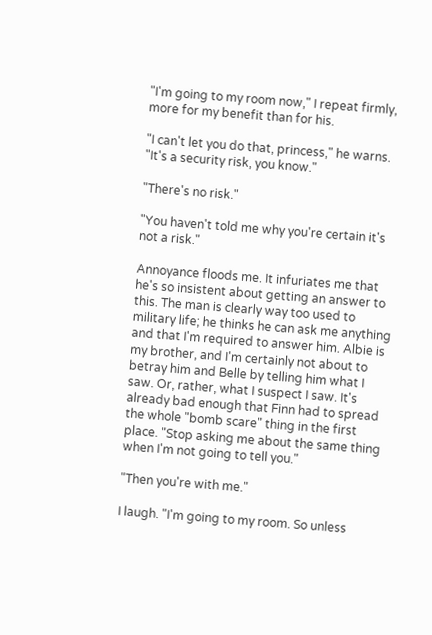"I'm going to my room now," I repeat firmly, more for my benefit than for his.

"I can't let you do that, princess," he warns. "It's a security risk, you know."

"There's no risk."

"You haven't told me why you're certain it's not a risk."

Annoyance floods me. It infuriates me that he's so insistent about getting an answer to this. The man is clearly way too used to military life; he thinks he can ask me anything and that I'm required to answer him. Albie is my brother, and I'm certainly not about to betray him and Belle by telling him what I saw. Or, rather, what I suspect I saw. It's already bad enough that Finn had to spread the whole "bomb scare" thing in the first place. "Stop asking me about the same thing when I'm not going to tell you."

"Then you're with me."

I laugh. "I'm going to my room. So unless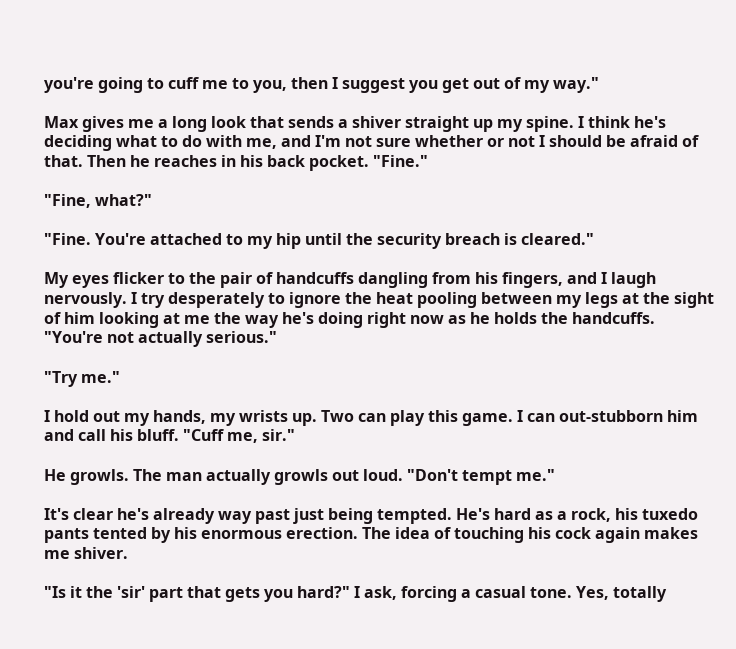you're going to cuff me to you, then I suggest you get out of my way."

Max gives me a long look that sends a shiver straight up my spine. I think he's deciding what to do with me, and I'm not sure whether or not I should be afraid of that. Then he reaches in his back pocket. "Fine."

"Fine, what?"

"Fine. You're attached to my hip until the security breach is cleared."

My eyes flicker to the pair of handcuffs dangling from his fingers, and I laugh nervously. I try desperately to ignore the heat pooling between my legs at the sight of him looking at me the way he's doing right now as he holds the handcuffs. "You're not actually serious."

"Try me."

I hold out my hands, my wrists up. Two can play this game. I can out-stubborn him and call his bluff. "Cuff me, sir."

He growls. The man actually growls out loud. "Don't tempt me."

It's clear he's already way past just being tempted. He's hard as a rock, his tuxedo pants tented by his enormous erection. The idea of touching his cock again makes me shiver.

"Is it the 'sir' part that gets you hard?" I ask, forcing a casual tone. Yes, totally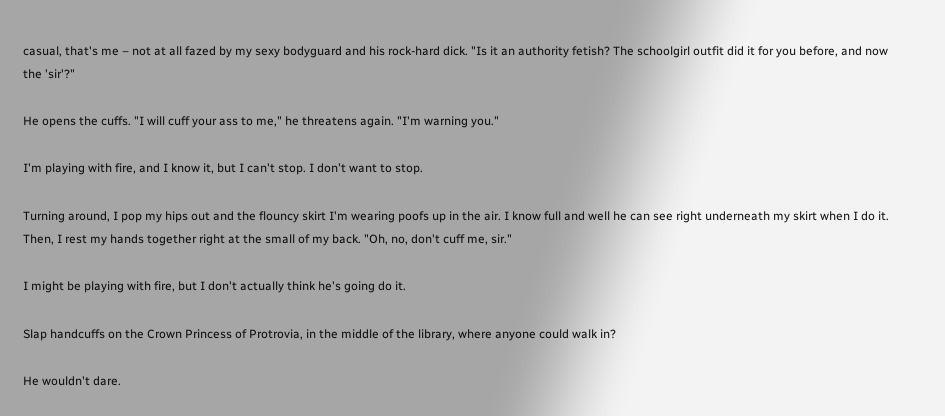casual, that's me – not at all fazed by my sexy bodyguard and his rock-hard dick. "Is it an authority fetish? The schoolgirl outfit did it for you before, and now the 'sir'?"

He opens the cuffs. "I will cuff your ass to me," he threatens again. "I'm warning you."

I'm playing with fire, and I know it, but I can't stop. I don't want to stop.

Turning around, I pop my hips out and the flouncy skirt I'm wearing poofs up in the air. I know full and well he can see right underneath my skirt when I do it. Then, I rest my hands together right at the small of my back. "Oh, no, don't cuff me, sir."

I might be playing with fire, but I don't actually think he's going do it.

Slap handcuffs on the Crown Princess of Protrovia, in the middle of the library, where anyone could walk in?

He wouldn't dare.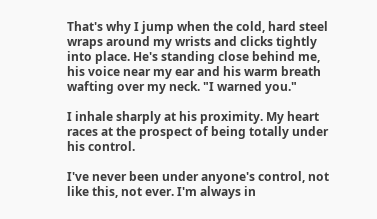That's why I jump when the cold, hard steel wraps around my wrists and clicks tightly into place. He's standing close behind me, his voice near my ear and his warm breath wafting over my neck. "I warned you."

I inhale sharply at his proximity. My heart races at the prospect of being totally under his control.

I've never been under anyone's control, not like this, not ever. I'm always in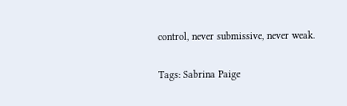control, never submissive, never weak.

Tags: Sabrina Paige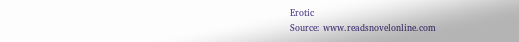Erotic
Source: www.readsnovelonline.com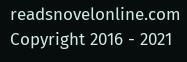readsnovelonline.com Copyright 2016 - 2021